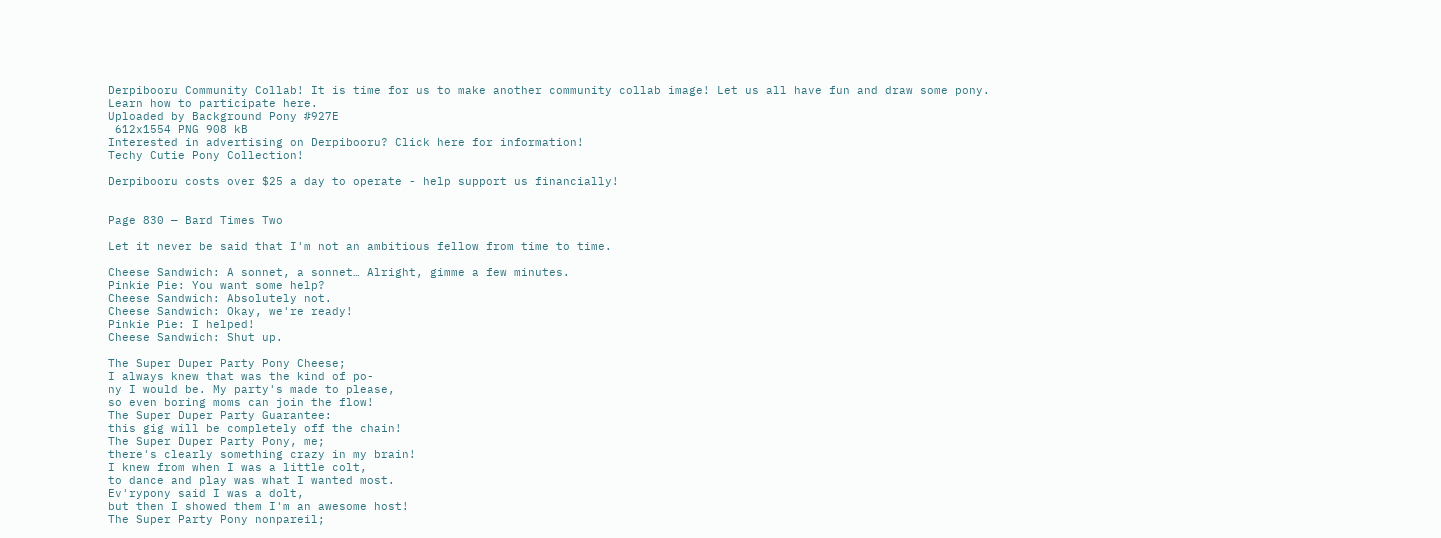Derpibooru Community Collab! It is time for us to make another community collab image! Let us all have fun and draw some pony. Learn how to participate here.
Uploaded by Background Pony #927E
 612x1554 PNG 908 kB
Interested in advertising on Derpibooru? Click here for information!
Techy Cutie Pony Collection!

Derpibooru costs over $25 a day to operate - help support us financially!


Page 830 — Bard Times Two

Let it never be said that I'm not an ambitious fellow from time to time.

Cheese Sandwich: A sonnet, a sonnet… Alright, gimme a few minutes.
Pinkie Pie: You want some help?
Cheese Sandwich: Absolutely not.
Cheese Sandwich: Okay, we're ready!
Pinkie Pie: I helped!
Cheese Sandwich: Shut up.

The Super Duper Party Pony Cheese;
I always knew that was the kind of po-
ny I would be. My party's made to please,
so even boring moms can join the flow!
The Super Duper Party Guarantee:
this gig will be completely off the chain!
The Super Duper Party Pony, me;
there's clearly something crazy in my brain!
I knew from when I was a little colt,
to dance and play was what I wanted most.
Ev'rypony said I was a dolt,
but then I showed them I'm an awesome host!
The Super Party Pony nonpareil;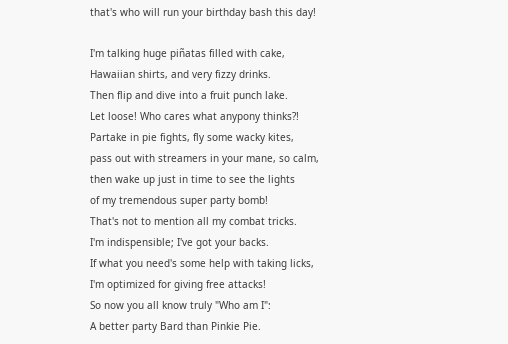that's who will run your birthday bash this day!

I'm talking huge piñatas filled with cake,
Hawaiian shirts, and very fizzy drinks.
Then flip and dive into a fruit punch lake.
Let loose! Who cares what anypony thinks?!
Partake in pie fights, fly some wacky kites,
pass out with streamers in your mane, so calm,
then wake up just in time to see the lights
of my tremendous super party bomb!
That's not to mention all my combat tricks.
I'm indispensible; I've got your backs.
If what you need's some help with taking licks,
I'm optimized for giving free attacks!
So now you all know truly "Who am I":
A better party Bard than Pinkie Pie.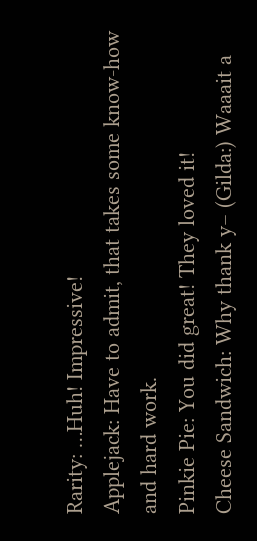Rarity: …Huh! Impressive!
Applejack: Have to admit, that takes some know-how and hard work.
Pinkie Pie: You did great! They loved it!
Cheese Sandwich: Why thank y– (Gilda:) Waaait a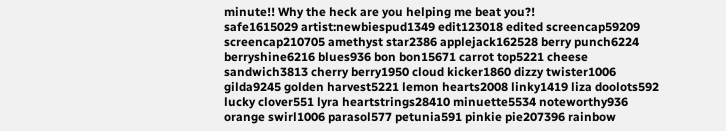minute!! Why the heck are you helping me beat you?!
safe1615029 artist:newbiespud1349 edit123018 edited screencap59209 screencap210705 amethyst star2386 applejack162528 berry punch6224 berryshine6216 blues936 bon bon15671 carrot top5221 cheese sandwich3813 cherry berry1950 cloud kicker1860 dizzy twister1006 gilda9245 golden harvest5221 lemon hearts2008 linky1419 liza doolots592 lucky clover551 lyra heartstrings28410 minuette5534 noteworthy936 orange swirl1006 parasol577 petunia591 pinkie pie207396 rainbow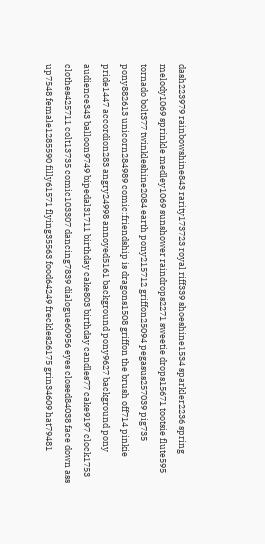dash223979 rainbowshine843 rarity173723 royal riff339 shoeshine1534 sparkler2236 spring melody1069 sprinkle medley1069 sunshower raindrops2271 sweetie drops15671 tootsie flute595 tornado bolt377 twinkleshine2084 earth pony215712 griffon25094 pegasus257039 pig735 pony882613 unicorn284989 comic:friendship is dragons1508 griffon the brush off714 pinkie pride1447 accordion283 angry24998 annoyed5161 background pony9627 background pony audience343 balloon9749 bipedal31711 birthday cake803 birthday candles77 cake9197 clock1753 clothes425711 colt13735 comic103307 dancing7839 dialogue60956 eyes closed84038 face down ass up7548 female1285590 filly61571 flying35563 food64249 freckles26175 grin34609 hat79481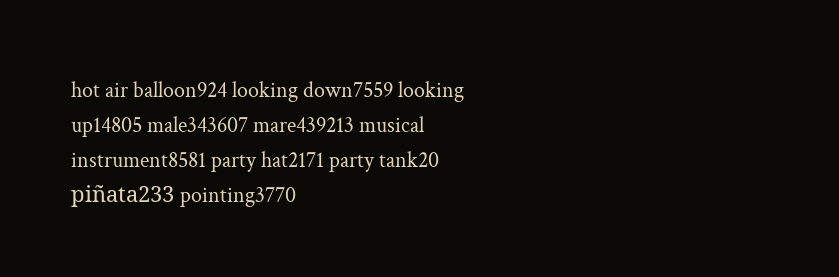hot air balloon924 looking down7559 looking up14805 male343607 mare439213 musical instrument8581 party hat2171 party tank20 piñata233 pointing3770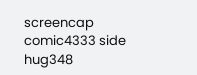screencap comic4333 side hug348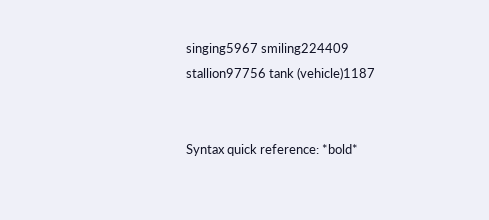singing5967 smiling224409 stallion97756 tank (vehicle)1187


Syntax quick reference: *bold*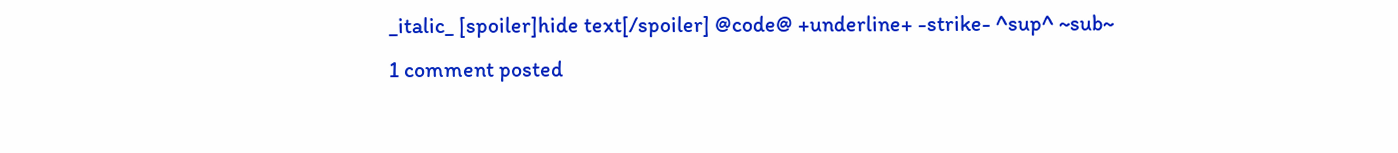_italic_ [spoiler]hide text[/spoiler] @code@ +underline+ -strike- ^sup^ ~sub~
1 comment posted